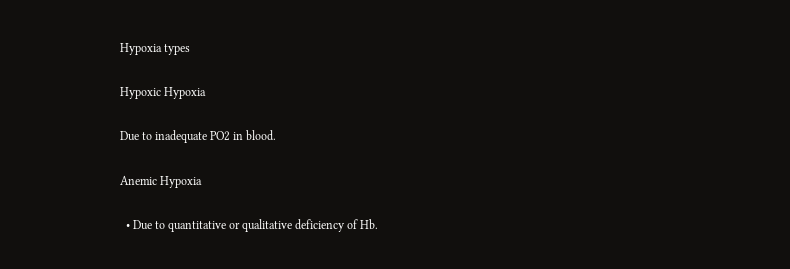Hypoxia types

Hypoxic Hypoxia

Due to inadequate PO2 in blood.

Anemic Hypoxia

  • Due to quantitative or qualitative deficiency of Hb.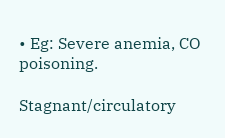• Eg: Severe anemia, CO poisoning.

Stagnant/circulatory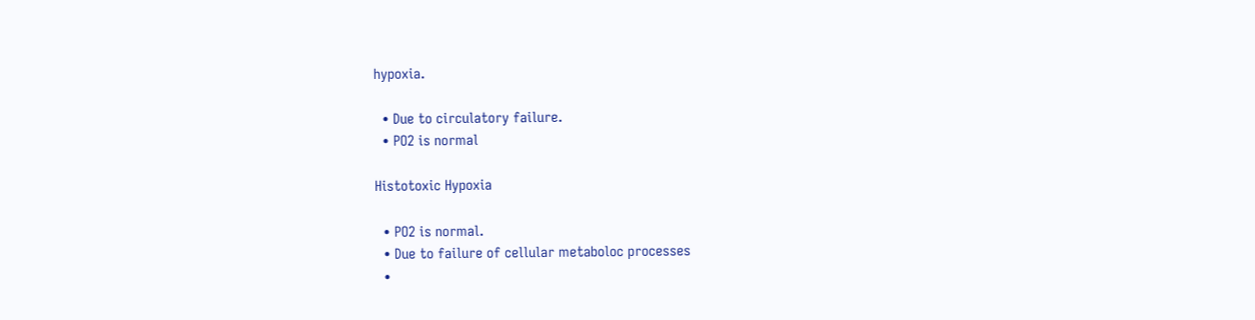hypoxia.

  • Due to circulatory failure.
  • PO2 is normal

Histotoxic Hypoxia

  • PO2 is normal.
  • Due to failure of cellular metaboloc processes
  •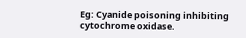Eg: Cyanide poisoning inhibiting cytochrome oxidase.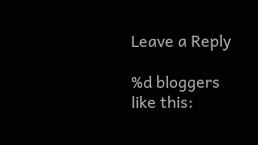Leave a Reply

%d bloggers like this: